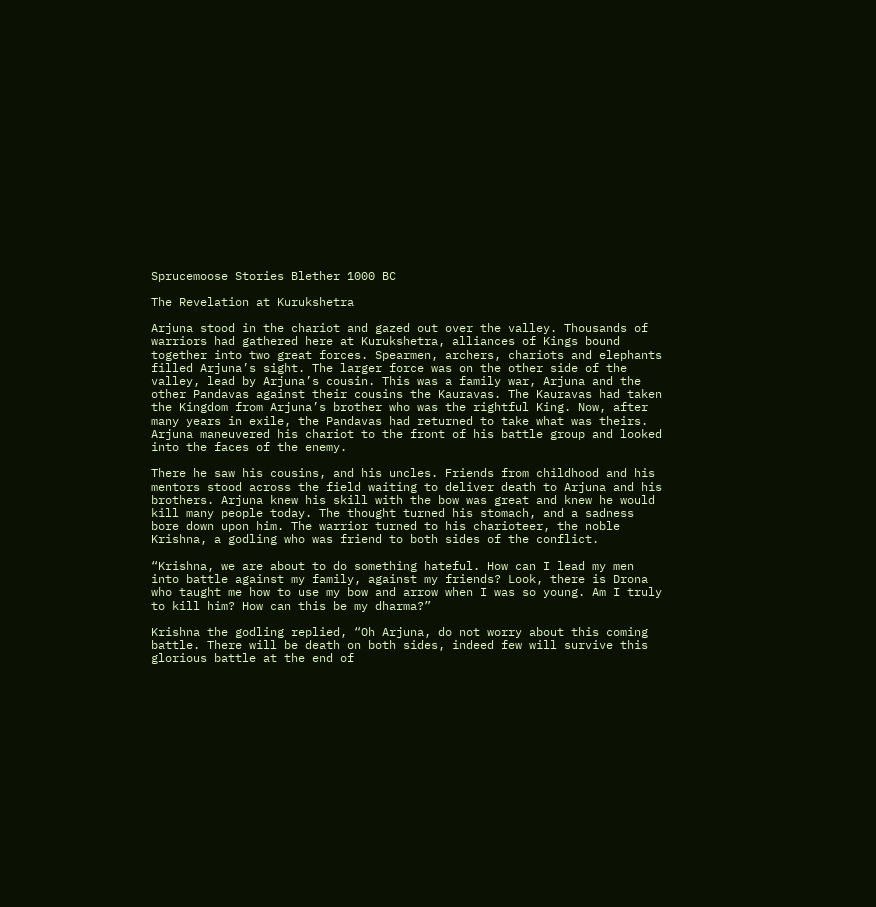Sprucemoose Stories Blether 1000 BC

The Revelation at Kurukshetra

Arjuna stood in the chariot and gazed out over the valley. Thousands of warriors had gathered here at Kurukshetra, alliances of Kings bound together into two great forces. Spearmen, archers, chariots and elephants filled Arjuna’s sight. The larger force was on the other side of the valley, lead by Arjuna’s cousin. This was a family war, Arjuna and the other Pandavas against their cousins the Kauravas. The Kauravas had taken the Kingdom from Arjuna’s brother who was the rightful King. Now, after many years in exile, the Pandavas had returned to take what was theirs. Arjuna maneuvered his chariot to the front of his battle group and looked into the faces of the enemy.

There he saw his cousins, and his uncles. Friends from childhood and his mentors stood across the field waiting to deliver death to Arjuna and his brothers. Arjuna knew his skill with the bow was great and knew he would kill many people today. The thought turned his stomach, and a sadness bore down upon him. The warrior turned to his charioteer, the noble Krishna, a godling who was friend to both sides of the conflict.

“Krishna, we are about to do something hateful. How can I lead my men into battle against my family, against my friends? Look, there is Drona who taught me how to use my bow and arrow when I was so young. Am I truly to kill him? How can this be my dharma?”

Krishna the godling replied, “Oh Arjuna, do not worry about this coming battle. There will be death on both sides, indeed few will survive this glorious battle at the end of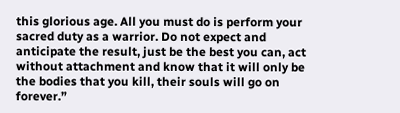this glorious age. All you must do is perform your sacred duty as a warrior. Do not expect and anticipate the result, just be the best you can, act without attachment and know that it will only be the bodies that you kill, their souls will go on forever.”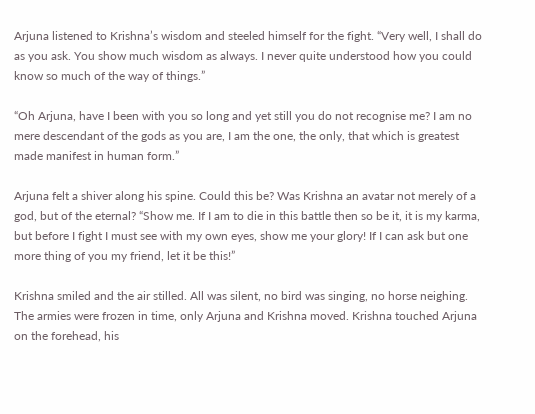Arjuna listened to Krishna’s wisdom and steeled himself for the fight. “Very well, I shall do as you ask. You show much wisdom as always. I never quite understood how you could know so much of the way of things.”

“Oh Arjuna, have I been with you so long and yet still you do not recognise me? I am no mere descendant of the gods as you are, I am the one, the only, that which is greatest made manifest in human form.”

Arjuna felt a shiver along his spine. Could this be? Was Krishna an avatar not merely of a god, but of the eternal? “Show me. If I am to die in this battle then so be it, it is my karma, but before I fight I must see with my own eyes, show me your glory! If I can ask but one more thing of you my friend, let it be this!”

Krishna smiled and the air stilled. All was silent, no bird was singing, no horse neighing. The armies were frozen in time, only Arjuna and Krishna moved. Krishna touched Arjuna on the forehead, his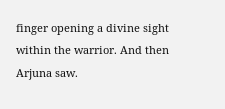finger opening a divine sight within the warrior. And then Arjuna saw.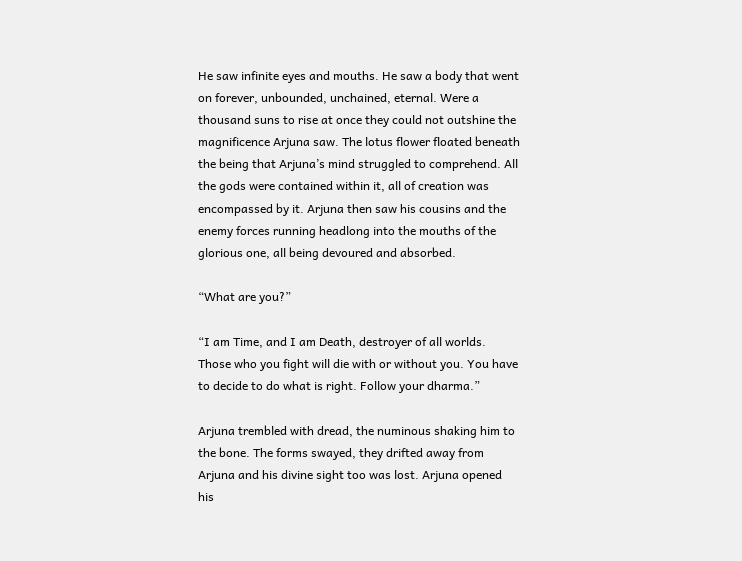He saw infinite eyes and mouths. He saw a body that went on forever, unbounded, unchained, eternal. Were a thousand suns to rise at once they could not outshine the magnificence Arjuna saw. The lotus flower floated beneath the being that Arjuna’s mind struggled to comprehend. All the gods were contained within it, all of creation was encompassed by it. Arjuna then saw his cousins and the enemy forces running headlong into the mouths of the glorious one, all being devoured and absorbed.

“What are you?”

“I am Time, and I am Death, destroyer of all worlds. Those who you fight will die with or without you. You have to decide to do what is right. Follow your dharma.”

Arjuna trembled with dread, the numinous shaking him to the bone. The forms swayed, they drifted away from Arjuna and his divine sight too was lost. Arjuna opened his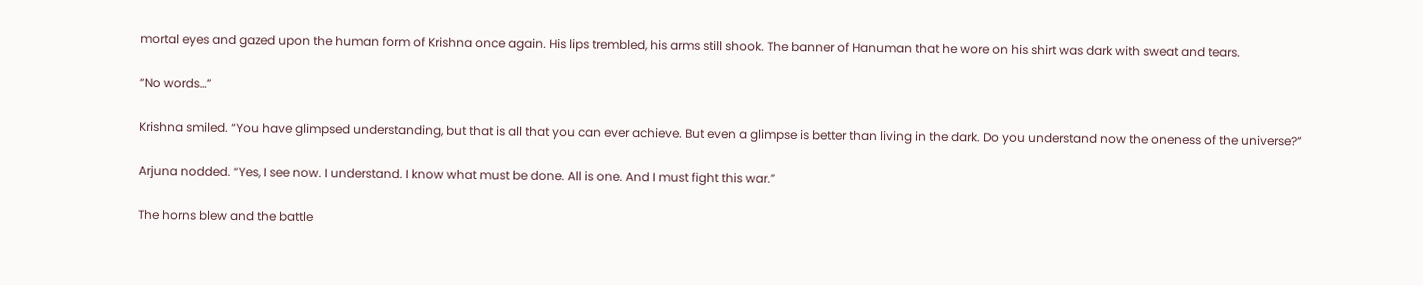mortal eyes and gazed upon the human form of Krishna once again. His lips trembled, his arms still shook. The banner of Hanuman that he wore on his shirt was dark with sweat and tears.

“No words…”

Krishna smiled. “You have glimpsed understanding, but that is all that you can ever achieve. But even a glimpse is better than living in the dark. Do you understand now the oneness of the universe?”

Arjuna nodded. “Yes, I see now. I understand. I know what must be done. All is one. And I must fight this war.”

The horns blew and the battle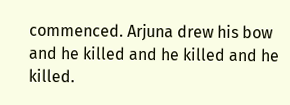commenced. Arjuna drew his bow and he killed and he killed and he killed.